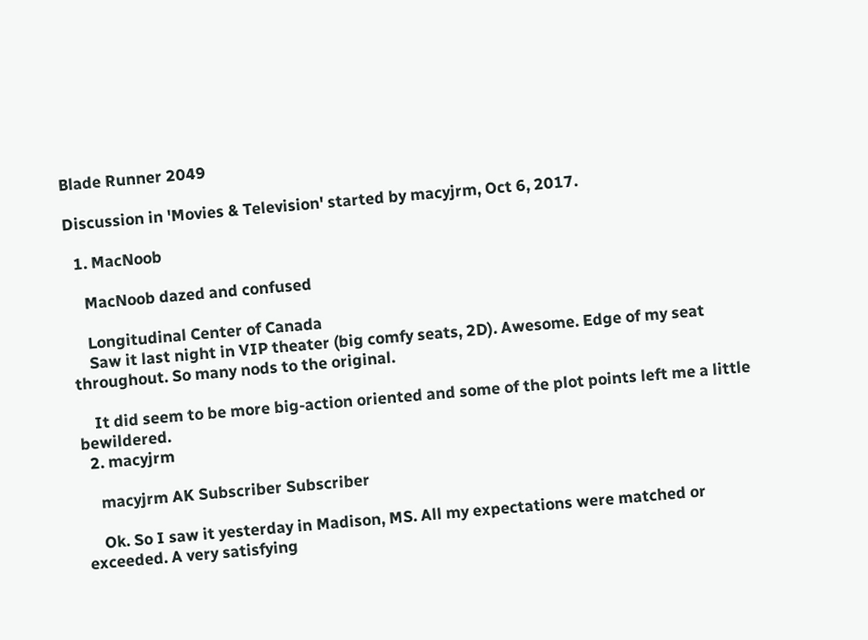Blade Runner 2049

Discussion in 'Movies & Television' started by macyjrm, Oct 6, 2017.

  1. MacNoob

    MacNoob dazed and confused

    Longitudinal Center of Canada
    Saw it last night in VIP theater (big comfy seats, 2D). Awesome. Edge of my seat throughout. So many nods to the original.

    It did seem to be more big-action oriented and some of the plot points left me a little bewildered.
  2. macyjrm

    macyjrm AK Subscriber Subscriber

    Ok. So I saw it yesterday in Madison, MS. All my expectations were matched or exceeded. A very satisfying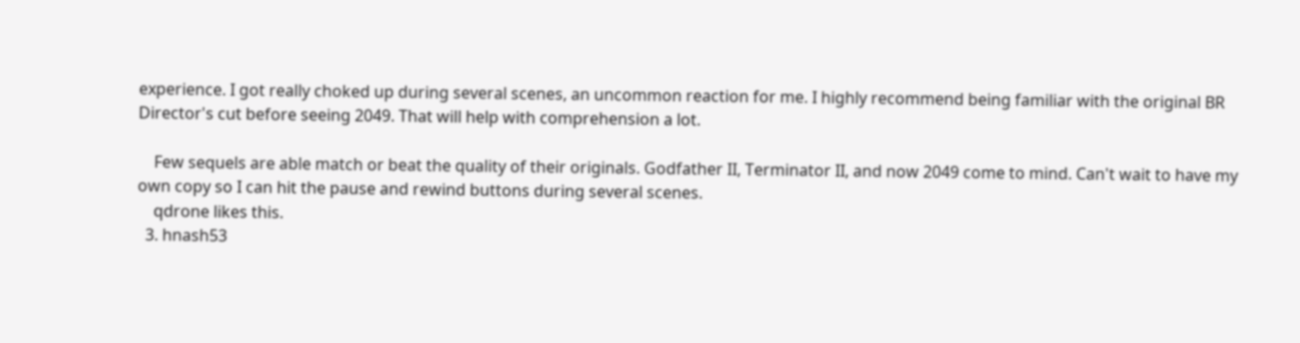experience. I got really choked up during several scenes, an uncommon reaction for me. I highly recommend being familiar with the original BR Director's cut before seeing 2049. That will help with comprehension a lot.

    Few sequels are able match or beat the quality of their originals. Godfather II, Terminator II, and now 2049 come to mind. Can't wait to have my own copy so I can hit the pause and rewind buttons during several scenes.
    qdrone likes this.
  3. hnash53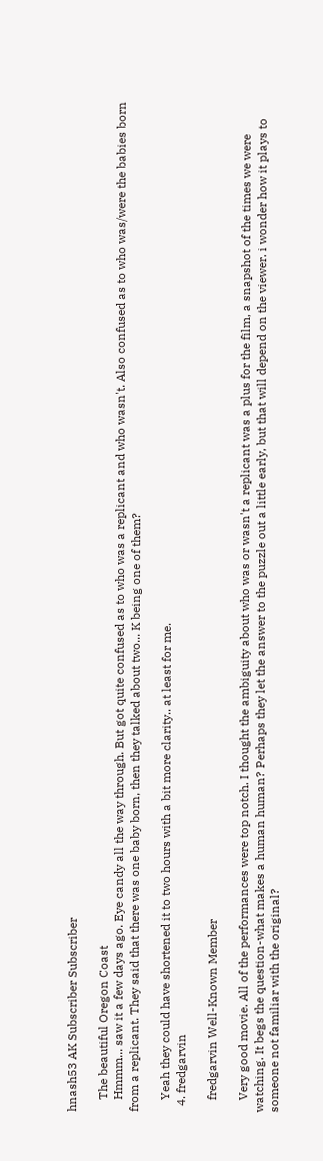hnash53 AK Subscriber Subscriber

    The beautiful Oregon Coast
    Hmmm... saw it a few days ago. Eye candy all the way through. But got quite confused as to who was a replicant and who wasn't. Also confused as to who was/were the babies born from a replicant. They said that there was one baby born, then they talked about two... K being one of them?

    Yeah they could have shortened it to two hours with a bit more clarity.. at least for me.
  4. fredgarvin

    fredgarvin Well-Known Member

    Very good movie. All of the performances were top notch. I thought the ambiguity about who was or wasn't a replicant was a plus for the film, a snapshot of the times we were watching. It begs the question-what makes a human human? Perhaps they let the answer to the puzzle out a little early, but that will depend on the viewer. i wonder how it plays to someone not familiar with the original?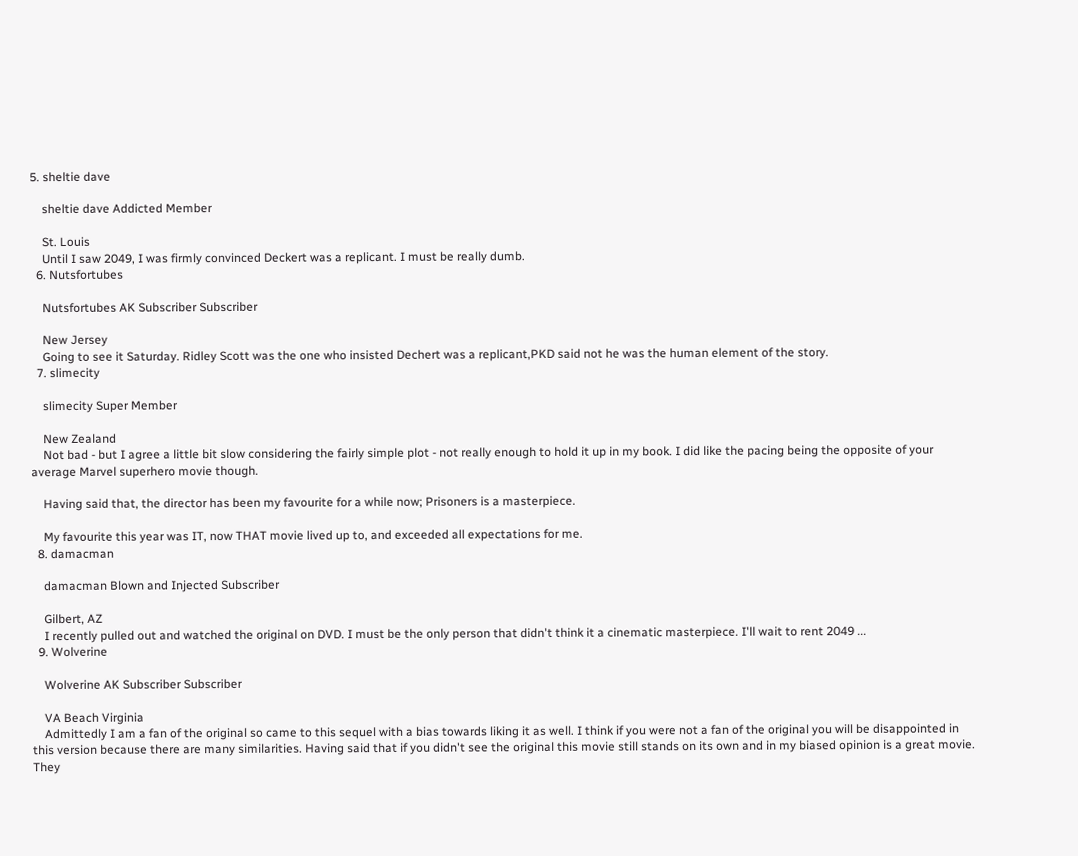5. sheltie dave

    sheltie dave Addicted Member

    St. Louis
    Until I saw 2049, I was firmly convinced Deckert was a replicant. I must be really dumb.
  6. Nutsfortubes

    Nutsfortubes AK Subscriber Subscriber

    New Jersey
    Going to see it Saturday. Ridley Scott was the one who insisted Dechert was a replicant,PKD said not he was the human element of the story.
  7. slimecity

    slimecity Super Member

    New Zealand
    Not bad - but I agree a little bit slow considering the fairly simple plot - not really enough to hold it up in my book. I did like the pacing being the opposite of your average Marvel superhero movie though.

    Having said that, the director has been my favourite for a while now; Prisoners is a masterpiece.

    My favourite this year was IT, now THAT movie lived up to, and exceeded all expectations for me.
  8. damacman

    damacman Blown and Injected Subscriber

    Gilbert, AZ
    I recently pulled out and watched the original on DVD. I must be the only person that didn't think it a cinematic masterpiece. I'll wait to rent 2049 ...
  9. Wolverine

    Wolverine AK Subscriber Subscriber

    VA Beach Virginia
    Admittedly I am a fan of the original so came to this sequel with a bias towards liking it as well. I think if you were not a fan of the original you will be disappointed in this version because there are many similarities. Having said that if you didn't see the original this movie still stands on its own and in my biased opinion is a great movie. They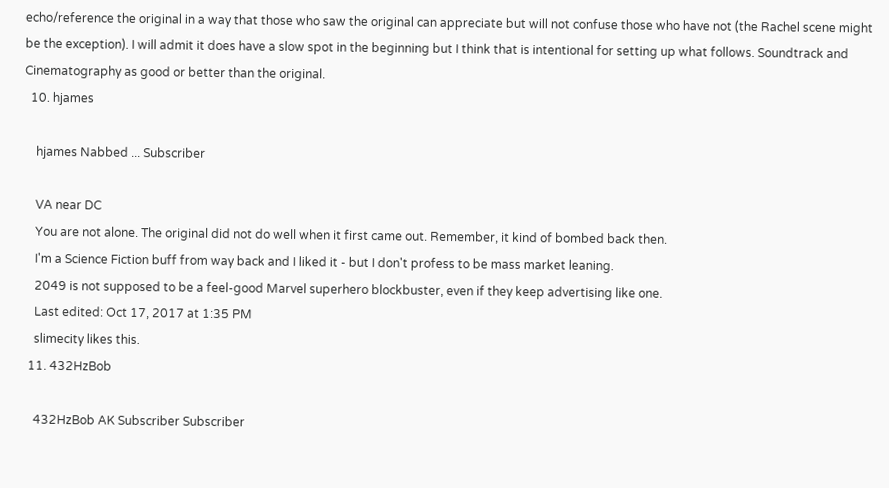echo/reference the original in a way that those who saw the original can appreciate but will not confuse those who have not (the Rachel scene might be the exception). I will admit it does have a slow spot in the beginning but I think that is intentional for setting up what follows. Soundtrack and Cinematography as good or better than the original.
  10. hjames

    hjames Nabbed ... Subscriber

    VA near DC
    You are not alone. The original did not do well when it first came out. Remember, it kind of bombed back then.
    I'm a Science Fiction buff from way back and I liked it - but I don't profess to be mass market leaning.
    2049 is not supposed to be a feel-good Marvel superhero blockbuster, even if they keep advertising like one.
    Last edited: Oct 17, 2017 at 1:35 PM
    slimecity likes this.
  11. 432HzBob

    432HzBob AK Subscriber Subscriber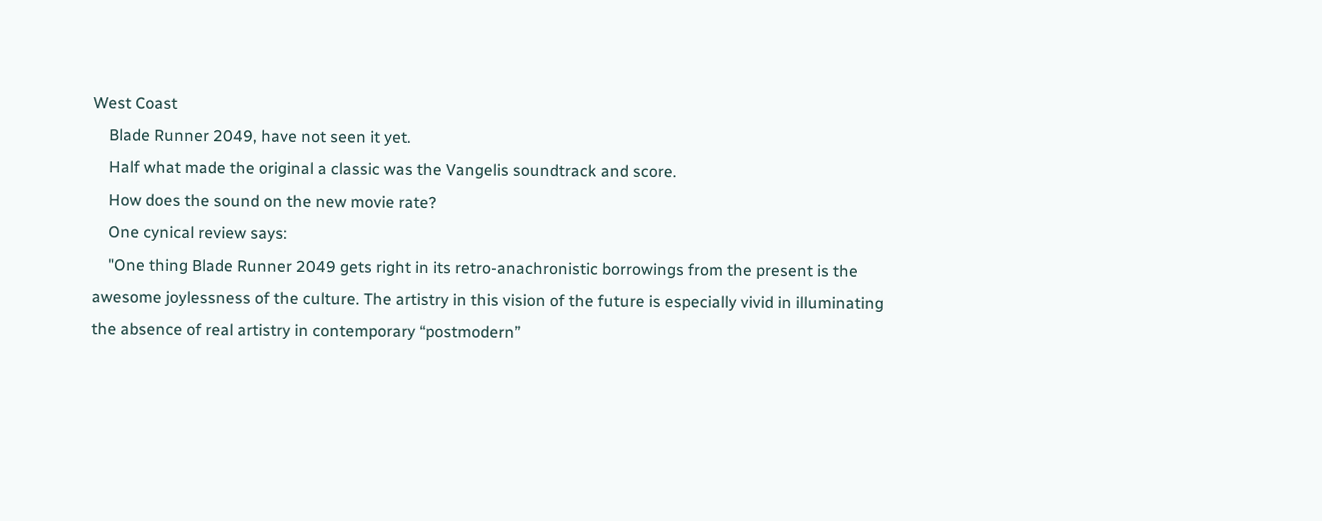West Coast
    Blade Runner 2049, have not seen it yet.
    Half what made the original a classic was the Vangelis soundtrack and score.
    How does the sound on the new movie rate?
    One cynical review says:
    "One thing Blade Runner 2049 gets right in its retro-anachronistic borrowings from the present is the awesome joylessness of the culture. The artistry in this vision of the future is especially vivid in illuminating the absence of real artistry in contemporary “postmodern”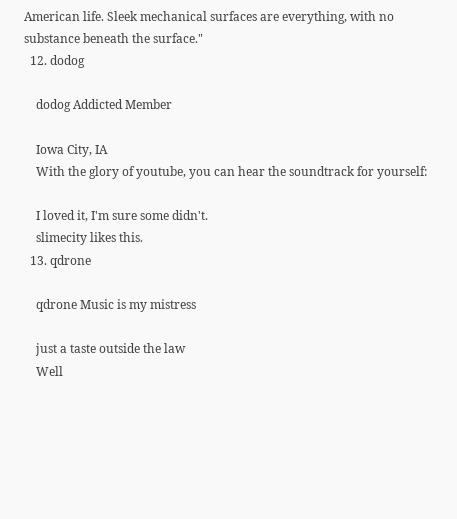American life. Sleek mechanical surfaces are everything, with no substance beneath the surface."
  12. dodog

    dodog Addicted Member

    Iowa City, IA
    With the glory of youtube, you can hear the soundtrack for yourself:

    I loved it, I'm sure some didn't.
    slimecity likes this.
  13. qdrone

    qdrone Music is my mistress

    just a taste outside the law
    Well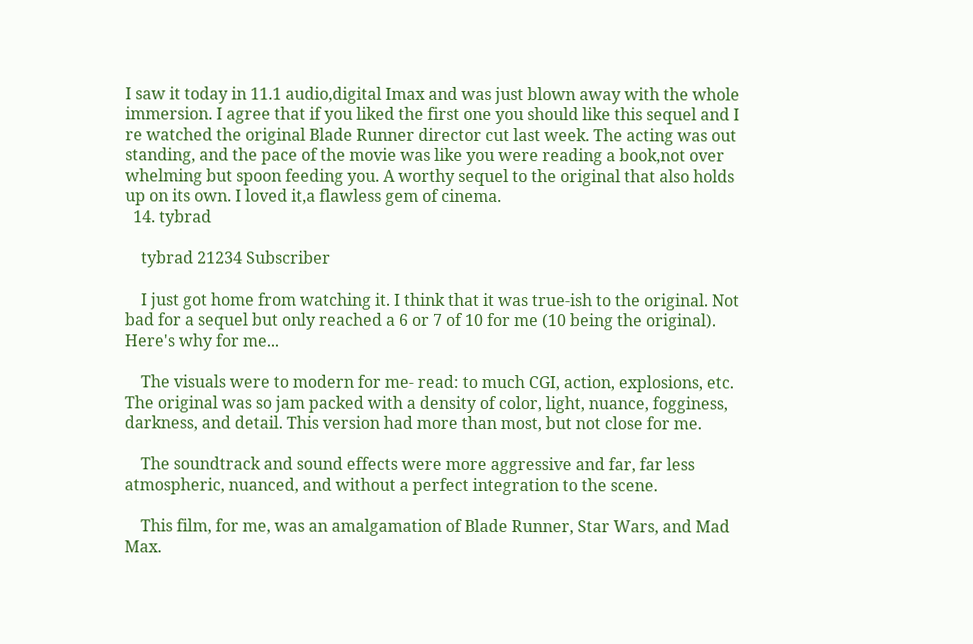I saw it today in 11.1 audio,digital Imax and was just blown away with the whole immersion. I agree that if you liked the first one you should like this sequel and I re watched the original Blade Runner director cut last week. The acting was out standing, and the pace of the movie was like you were reading a book,not over whelming but spoon feeding you. A worthy sequel to the original that also holds up on its own. I loved it,a flawless gem of cinema.
  14. tybrad

    tybrad 21234 Subscriber

    I just got home from watching it. I think that it was true-ish to the original. Not bad for a sequel but only reached a 6 or 7 of 10 for me (10 being the original). Here's why for me...

    The visuals were to modern for me- read: to much CGI, action, explosions, etc. The original was so jam packed with a density of color, light, nuance, fogginess, darkness, and detail. This version had more than most, but not close for me.

    The soundtrack and sound effects were more aggressive and far, far less atmospheric, nuanced, and without a perfect integration to the scene.

    This film, for me, was an amalgamation of Blade Runner, Star Wars, and Mad Max.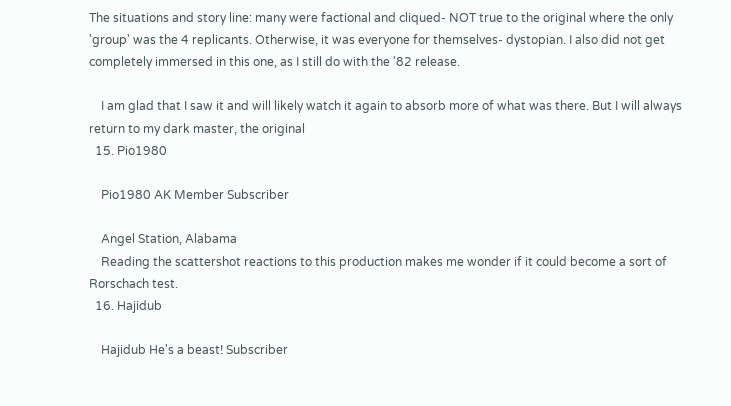The situations and story line: many were factional and cliqued- NOT true to the original where the only 'group' was the 4 replicants. Otherwise, it was everyone for themselves- dystopian. I also did not get completely immersed in this one, as I still do with the '82 release.

    I am glad that I saw it and will likely watch it again to absorb more of what was there. But I will always return to my dark master, the original
  15. Pio1980

    Pio1980 AK Member Subscriber

    Angel Station, Alabama
    Reading the scattershot reactions to this production makes me wonder if it could become a sort of Rorschach test.
  16. Hajidub

    Hajidub He's a beast! Subscriber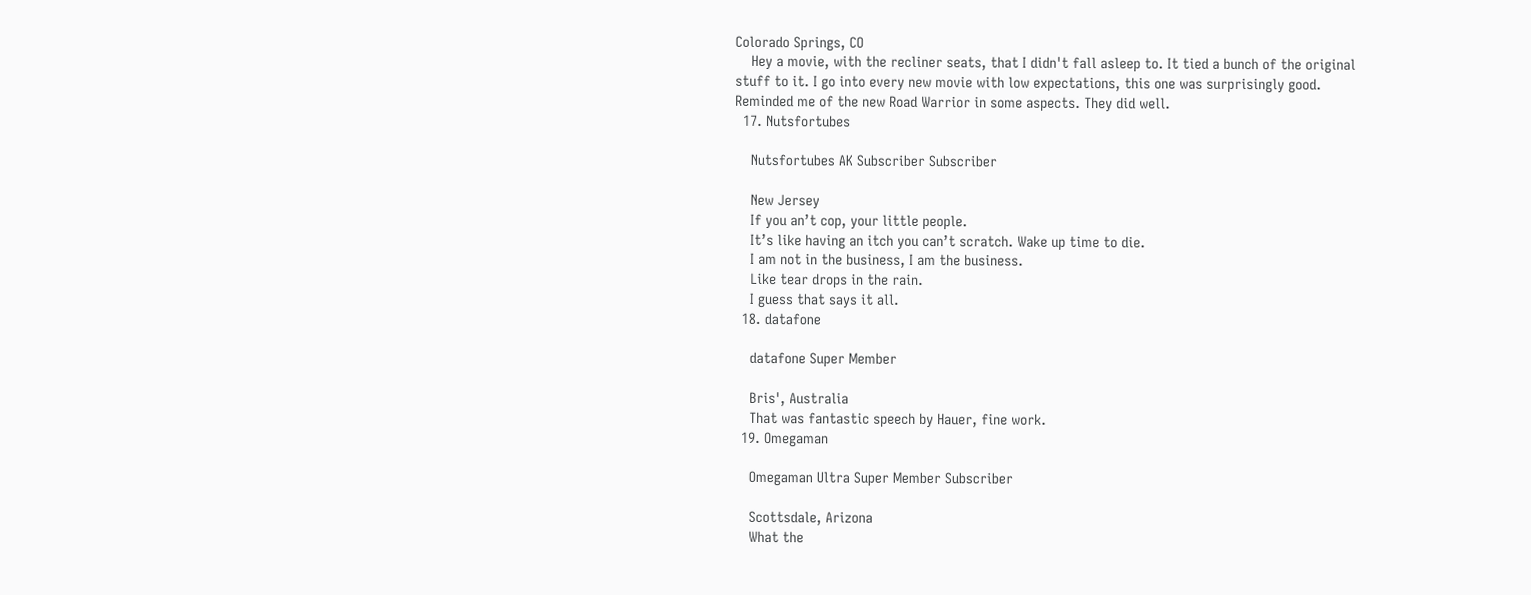Colorado Springs, CO
    Hey a movie, with the recliner seats, that I didn't fall asleep to. It tied a bunch of the original stuff to it. I go into every new movie with low expectations, this one was surprisingly good. Reminded me of the new Road Warrior in some aspects. They did well.
  17. Nutsfortubes

    Nutsfortubes AK Subscriber Subscriber

    New Jersey
    If you an’t cop, your little people.
    It’s like having an itch you can’t scratch. Wake up time to die.
    I am not in the business, I am the business.
    Like tear drops in the rain.
    I guess that says it all.
  18. datafone

    datafone Super Member

    Bris', Australia
    That was fantastic speech by Hauer, fine work.
  19. Omegaman

    Omegaman Ultra Super Member Subscriber

    Scottsdale, Arizona
    What the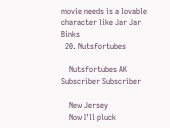movie needs is a lovable character like Jar Jar Binks
  20. Nutsfortubes

    Nutsfortubes AK Subscriber Subscriber

    New Jersey
    Now I'll pluck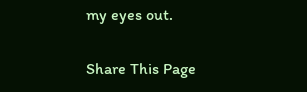my eyes out.

Share This Page